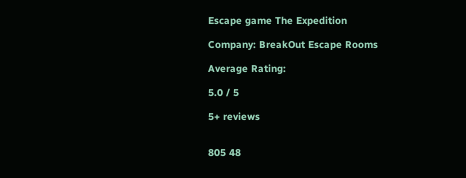Escape game The Expedition

Company: BreakOut Escape Rooms

Average Rating:

5.0 / 5

5+ reviews


805 48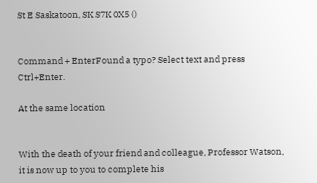St E Saskatoon, SK S7K 0X5 ()


Command + EnterFound a typo? Select text and press Ctrl+Enter.

At the same location


With the death of your friend and colleague, Professor Watson, it is now up to you to complete his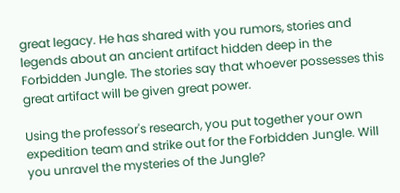great legacy. He has shared with you rumors, stories and legends about an ancient artifact hidden deep in the Forbidden Jungle. The stories say that whoever possesses this great artifact will be given great power.

Using the professor's research, you put together your own expedition team and strike out for the Forbidden Jungle. Will you unravel the mysteries of the Jungle?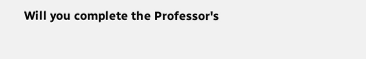Will you complete the Professor's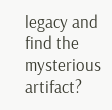legacy and find the mysterious artifact?